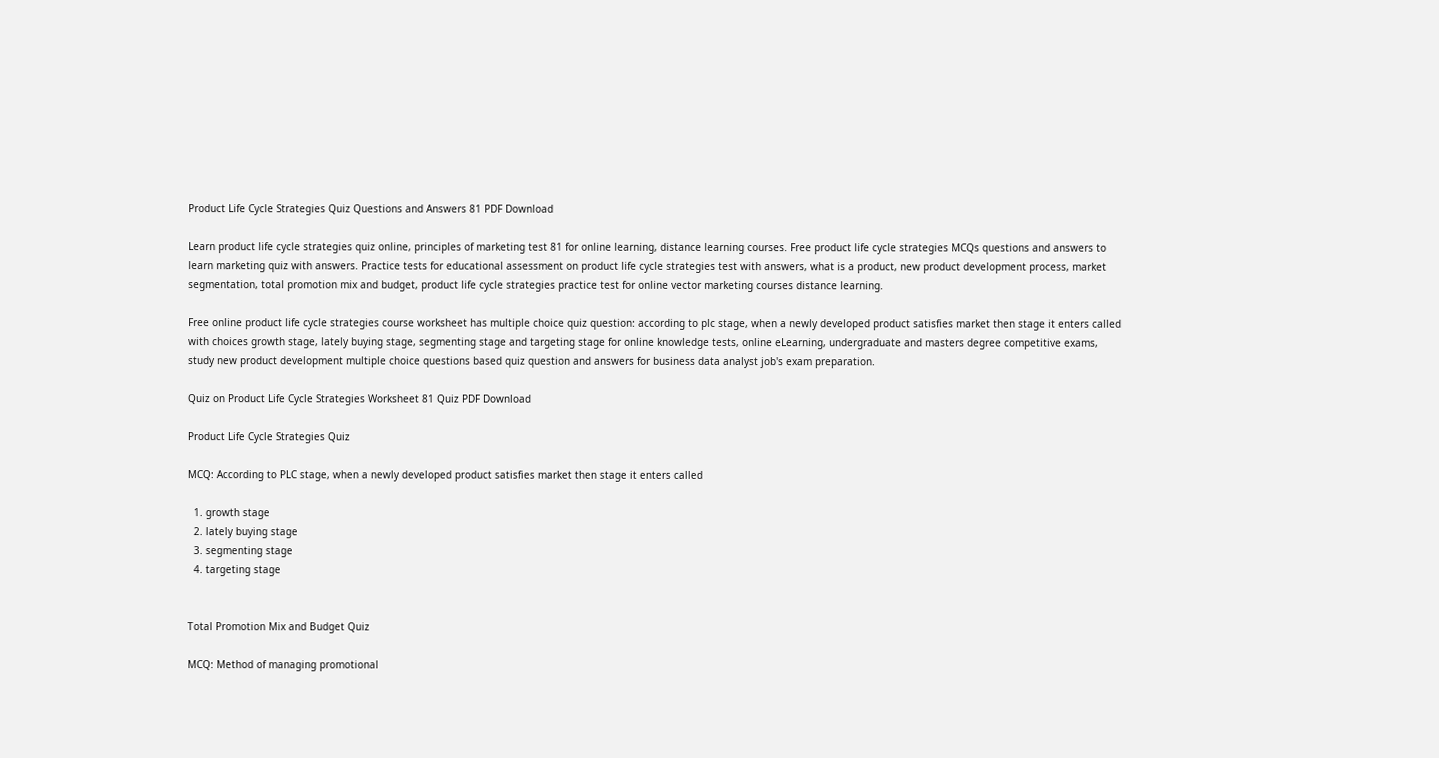Product Life Cycle Strategies Quiz Questions and Answers 81 PDF Download

Learn product life cycle strategies quiz online, principles of marketing test 81 for online learning, distance learning courses. Free product life cycle strategies MCQs questions and answers to learn marketing quiz with answers. Practice tests for educational assessment on product life cycle strategies test with answers, what is a product, new product development process, market segmentation, total promotion mix and budget, product life cycle strategies practice test for online vector marketing courses distance learning.

Free online product life cycle strategies course worksheet has multiple choice quiz question: according to plc stage, when a newly developed product satisfies market then stage it enters called with choices growth stage, lately buying stage, segmenting stage and targeting stage for online knowledge tests, online eLearning, undergraduate and masters degree competitive exams, study new product development multiple choice questions based quiz question and answers for business data analyst job's exam preparation.

Quiz on Product Life Cycle Strategies Worksheet 81 Quiz PDF Download

Product Life Cycle Strategies Quiz

MCQ: According to PLC stage, when a newly developed product satisfies market then stage it enters called

  1. growth stage
  2. lately buying stage
  3. segmenting stage
  4. targeting stage


Total Promotion Mix and Budget Quiz

MCQ: Method of managing promotional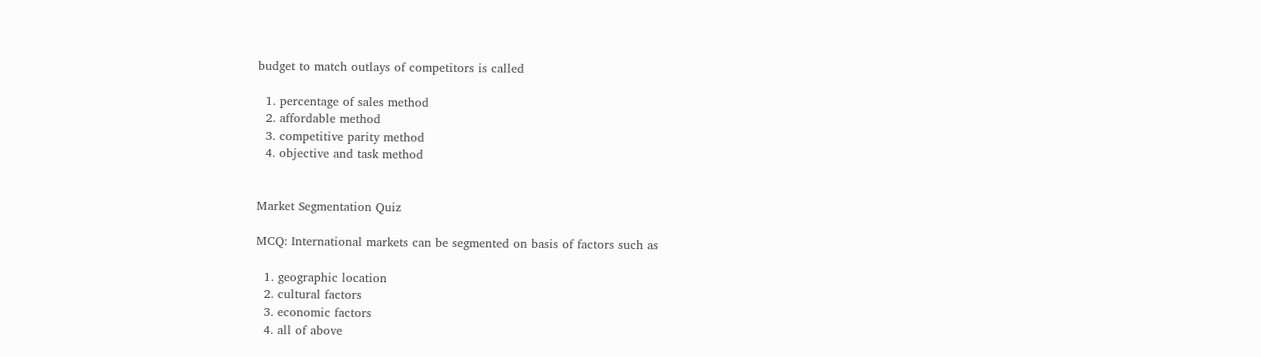budget to match outlays of competitors is called

  1. percentage of sales method
  2. affordable method
  3. competitive parity method
  4. objective and task method


Market Segmentation Quiz

MCQ: International markets can be segmented on basis of factors such as

  1. geographic location
  2. cultural factors
  3. economic factors
  4. all of above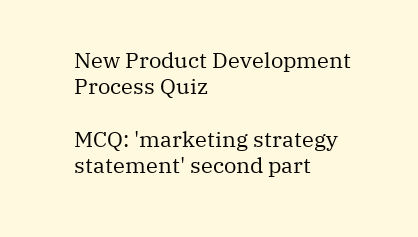New Product Development Process Quiz

MCQ: 'marketing strategy statement' second part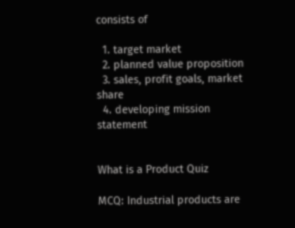consists of

  1. target market
  2. planned value proposition
  3. sales, profit goals, market share
  4. developing mission statement


What is a Product Quiz

MCQ: Industrial products are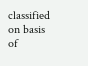classified on basis of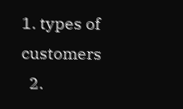1. types of customers
  2.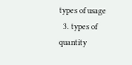types of usage
  3. types of quantity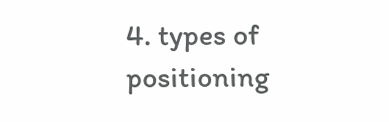4. types of positioning